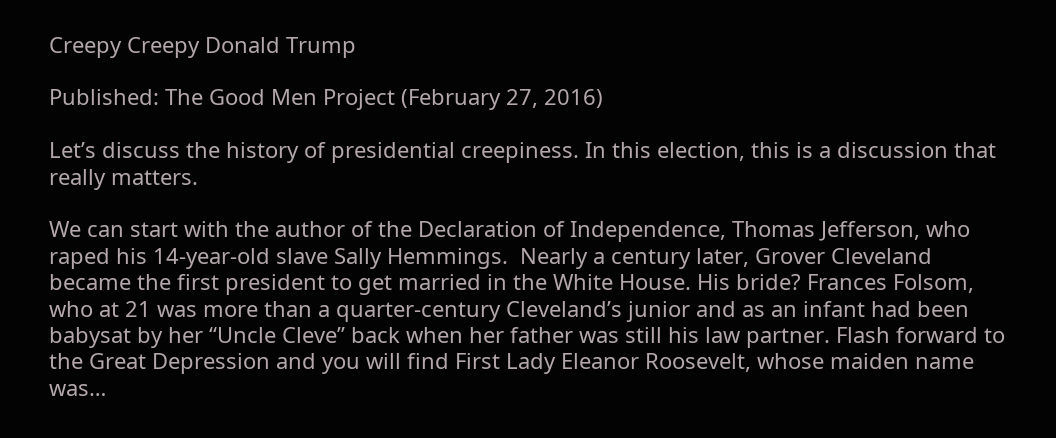Creepy Creepy Donald Trump

Published: The Good Men Project (February 27, 2016)

Let’s discuss the history of presidential creepiness. In this election, this is a discussion that really matters.

We can start with the author of the Declaration of Independence, Thomas Jefferson, who raped his 14-year-old slave Sally Hemmings.  Nearly a century later, Grover Cleveland became the first president to get married in the White House. His bride? Frances Folsom, who at 21 was more than a quarter-century Cleveland’s junior and as an infant had been babysat by her “Uncle Cleve” back when her father was still his law partner. Flash forward to the Great Depression and you will find First Lady Eleanor Roosevelt, whose maiden name was…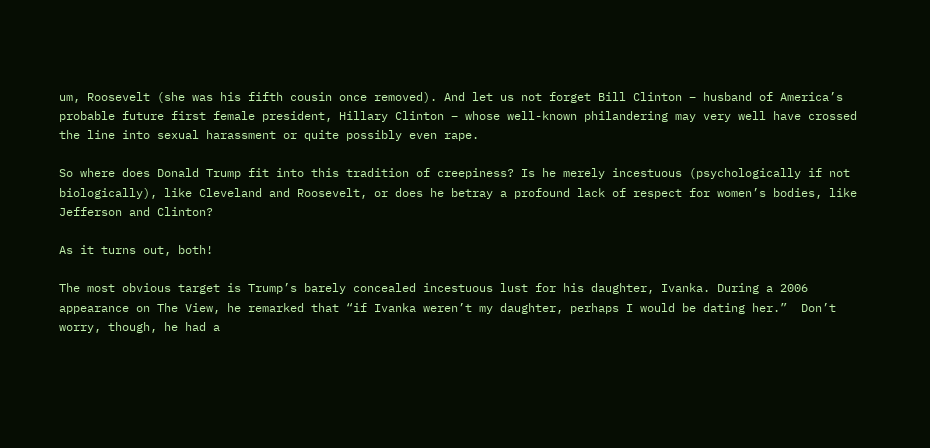um, Roosevelt (she was his fifth cousin once removed). And let us not forget Bill Clinton – husband of America’s probable future first female president, Hillary Clinton – whose well-known philandering may very well have crossed the line into sexual harassment or quite possibly even rape.

So where does Donald Trump fit into this tradition of creepiness? Is he merely incestuous (psychologically if not biologically), like Cleveland and Roosevelt, or does he betray a profound lack of respect for women’s bodies, like Jefferson and Clinton?

As it turns out, both!

The most obvious target is Trump’s barely concealed incestuous lust for his daughter, Ivanka. During a 2006 appearance on The View, he remarked that “if Ivanka weren’t my daughter, perhaps I would be dating her.”  Don’t worry, though, he had a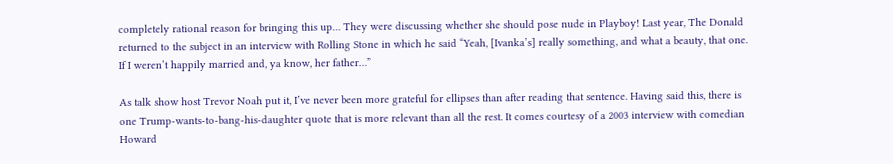completely rational reason for bringing this up… They were discussing whether she should pose nude in Playboy! Last year, The Donald returned to the subject in an interview with Rolling Stone in which he said “Yeah, [Ivanka’s] really something, and what a beauty, that one. If I weren’t happily married and, ya know, her father…”

As talk show host Trevor Noah put it, I’ve never been more grateful for ellipses than after reading that sentence. Having said this, there is one Trump-wants-to-bang-his-daughter quote that is more relevant than all the rest. It comes courtesy of a 2003 interview with comedian Howard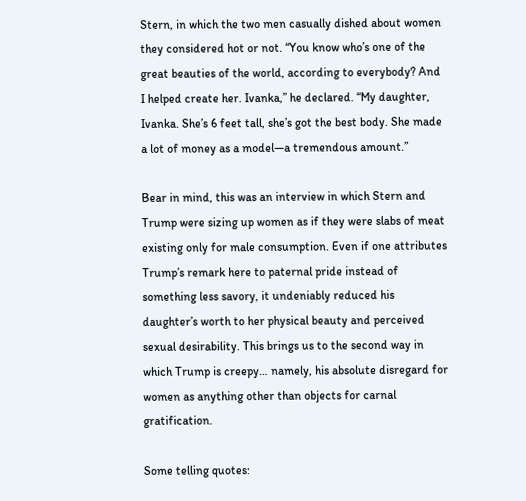Stern, in which the two men casually dished about women they considered hot or not. “You know who’s one of the great beauties of the world, according to everybody? And I helped create her. Ivanka,” he declared. “My daughter, Ivanka. She’s 6 feet tall, she’s got the best body. She made a lot of money as a model—a tremendous amount.”

Bear in mind, this was an interview in which Stern and Trump were sizing up women as if they were slabs of meat existing only for male consumption. Even if one attributes Trump’s remark here to paternal pride instead of something less savory, it undeniably reduced his daughter’s worth to her physical beauty and perceived sexual desirability. This brings us to the second way in which Trump is creepy… namely, his absolute disregard for women as anything other than objects for carnal gratification.

Some telling quotes: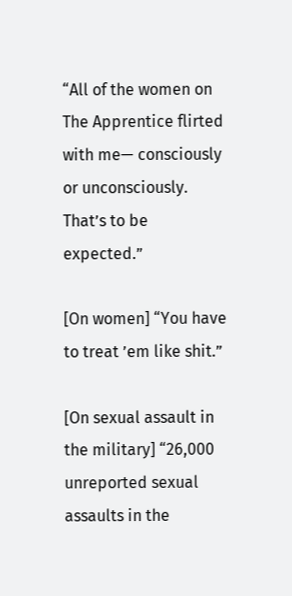“All of the women on The Apprentice flirted with me— consciously or unconsciously. That’s to be expected.”

[On women] “You have to treat ’em like shit.”

[On sexual assault in the military] “26,000 unreported sexual assaults in the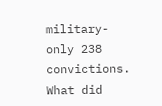military-only 238 convictions. What did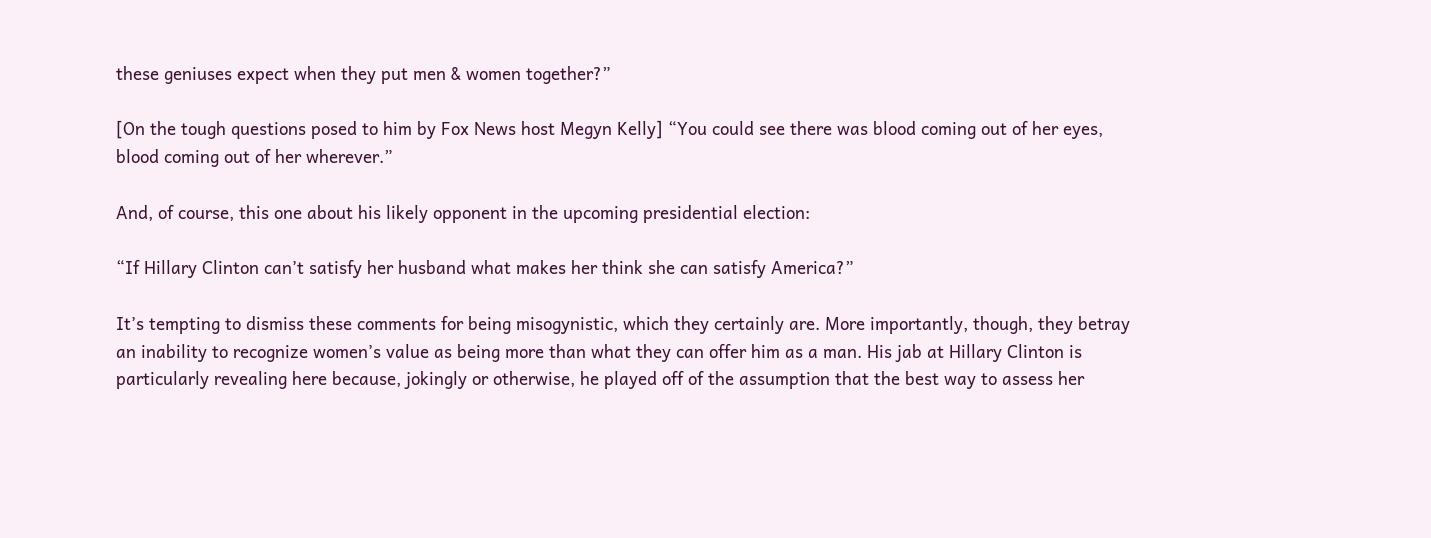these geniuses expect when they put men & women together?”

[On the tough questions posed to him by Fox News host Megyn Kelly] “You could see there was blood coming out of her eyes, blood coming out of her wherever.”

And, of course, this one about his likely opponent in the upcoming presidential election:

“If Hillary Clinton can’t satisfy her husband what makes her think she can satisfy America?”

It’s tempting to dismiss these comments for being misogynistic, which they certainly are. More importantly, though, they betray an inability to recognize women’s value as being more than what they can offer him as a man. His jab at Hillary Clinton is particularly revealing here because, jokingly or otherwise, he played off of the assumption that the best way to assess her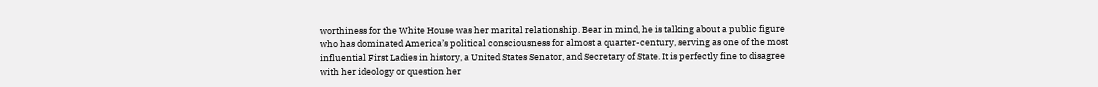worthiness for the White House was her marital relationship. Bear in mind, he is talking about a public figure who has dominated America’s political consciousness for almost a quarter-century, serving as one of the most influential First Ladies in history, a United States Senator, and Secretary of State. It is perfectly fine to disagree with her ideology or question her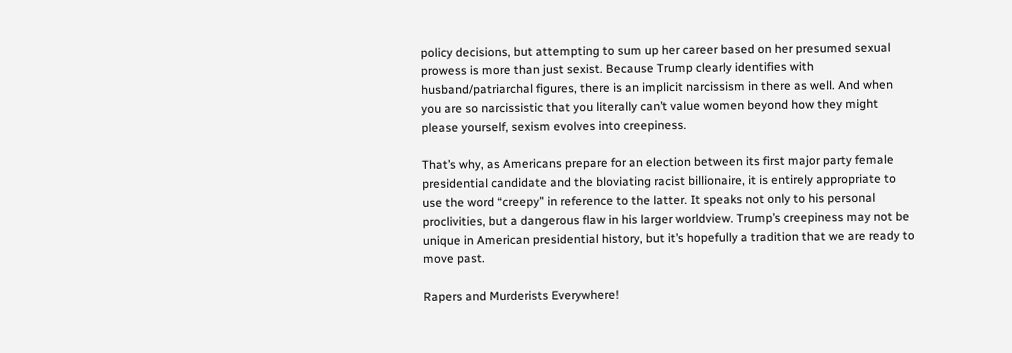policy decisions, but attempting to sum up her career based on her presumed sexual prowess is more than just sexist. Because Trump clearly identifies with husband/patriarchal figures, there is an implicit narcissism in there as well. And when you are so narcissistic that you literally can’t value women beyond how they might please yourself, sexism evolves into creepiness.

That’s why, as Americans prepare for an election between its first major party female presidential candidate and the bloviating racist billionaire, it is entirely appropriate to use the word “creepy” in reference to the latter. It speaks not only to his personal proclivities, but a dangerous flaw in his larger worldview. Trump’s creepiness may not be unique in American presidential history, but it’s hopefully a tradition that we are ready to move past.

Rapers and Murderists Everywhere!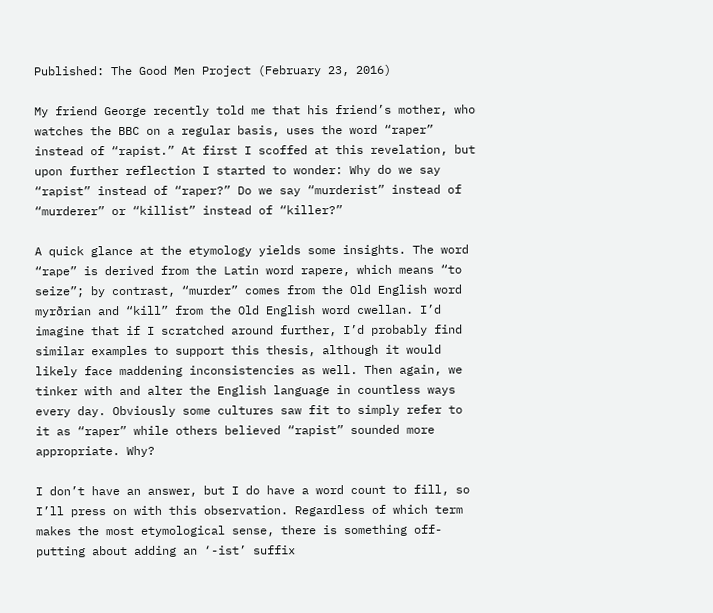Published: The Good Men Project (February 23, 2016)

My friend George recently told me that his friend’s mother, who watches the BBC on a regular basis, uses the word “raper” instead of “rapist.” At first I scoffed at this revelation, but upon further reflection I started to wonder: Why do we say “rapist” instead of “raper?” Do we say “murderist” instead of “murderer” or “killist” instead of “killer?”

A quick glance at the etymology yields some insights. The word “rape” is derived from the Latin word rapere, which means “to seize”; by contrast, “murder” comes from the Old English word myrðrian and “kill” from the Old English word cwellan. I’d imagine that if I scratched around further, I’d probably find similar examples to support this thesis, although it would likely face maddening inconsistencies as well. Then again, we tinker with and alter the English language in countless ways every day. Obviously some cultures saw fit to simply refer to it as “raper” while others believed “rapist” sounded more appropriate. Why?

I don’t have an answer, but I do have a word count to fill, so I’ll press on with this observation. Regardless of which term makes the most etymological sense, there is something off-putting about adding an ‘-ist’ suffix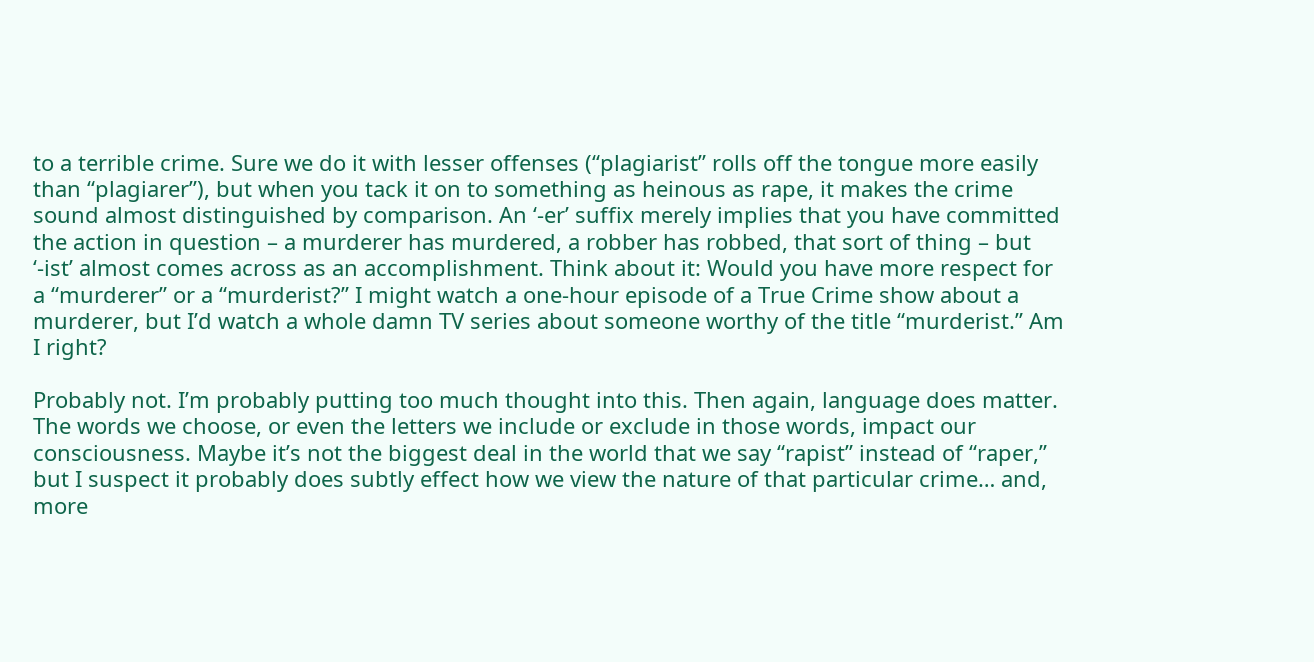to a terrible crime. Sure we do it with lesser offenses (“plagiarist” rolls off the tongue more easily than “plagiarer”), but when you tack it on to something as heinous as rape, it makes the crime sound almost distinguished by comparison. An ‘-er’ suffix merely implies that you have committed the action in question – a murderer has murdered, a robber has robbed, that sort of thing – but ‘-ist’ almost comes across as an accomplishment. Think about it: Would you have more respect for a “murderer” or a “murderist?” I might watch a one-hour episode of a True Crime show about a murderer, but I’d watch a whole damn TV series about someone worthy of the title “murderist.” Am I right?

Probably not. I’m probably putting too much thought into this. Then again, language does matter. The words we choose, or even the letters we include or exclude in those words, impact our consciousness. Maybe it’s not the biggest deal in the world that we say “rapist” instead of “raper,” but I suspect it probably does subtly effect how we view the nature of that particular crime… and, more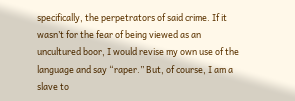specifically, the perpetrators of said crime. If it wasn’t for the fear of being viewed as an uncultured boor, I would revise my own use of the language and say “raper.” But, of course, I am a slave to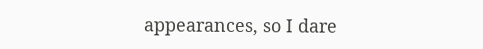appearances, so I dare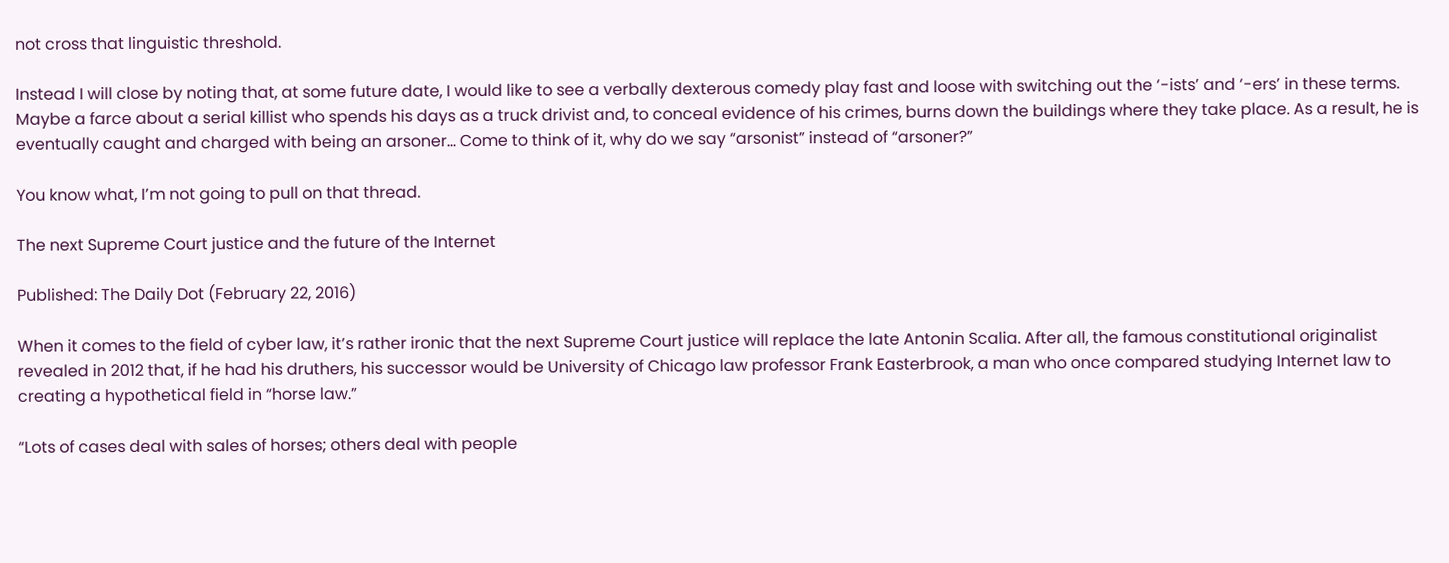not cross that linguistic threshold.

Instead I will close by noting that, at some future date, I would like to see a verbally dexterous comedy play fast and loose with switching out the ‘-ists’ and ‘-ers’ in these terms. Maybe a farce about a serial killist who spends his days as a truck drivist and, to conceal evidence of his crimes, burns down the buildings where they take place. As a result, he is eventually caught and charged with being an arsoner… Come to think of it, why do we say “arsonist” instead of “arsoner?”

You know what, I’m not going to pull on that thread.

The next Supreme Court justice and the future of the Internet

Published: The Daily Dot (February 22, 2016)

When it comes to the field of cyber law, it’s rather ironic that the next Supreme Court justice will replace the late Antonin Scalia. After all, the famous constitutional originalist revealed in 2012 that, if he had his druthers, his successor would be University of Chicago law professor Frank Easterbrook, a man who once compared studying Internet law to creating a hypothetical field in “horse law.”

“Lots of cases deal with sales of horses; others deal with people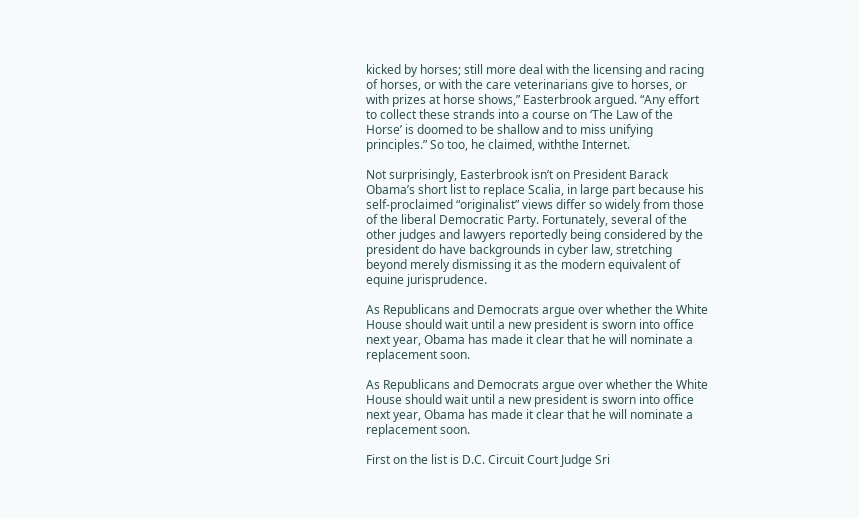kicked by horses; still more deal with the licensing and racing of horses, or with the care veterinarians give to horses, or with prizes at horse shows,” Easterbrook argued. “Any effort to collect these strands into a course on ‘The Law of the Horse’ is doomed to be shallow and to miss unifying principles.” So too, he claimed, withthe Internet.

Not surprisingly, Easterbrook isn’t on President Barack Obama’s short list to replace Scalia, in large part because his self-proclaimed “originalist” views differ so widely from those of the liberal Democratic Party. Fortunately, several of the other judges and lawyers reportedly being considered by the president do have backgrounds in cyber law, stretching beyond merely dismissing it as the modern equivalent of equine jurisprudence.

As Republicans and Democrats argue over whether the White House should wait until a new president is sworn into office next year, Obama has made it clear that he will nominate a replacement soon.

As Republicans and Democrats argue over whether the White House should wait until a new president is sworn into office next year, Obama has made it clear that he will nominate a replacement soon.

First on the list is D.C. Circuit Court Judge Sri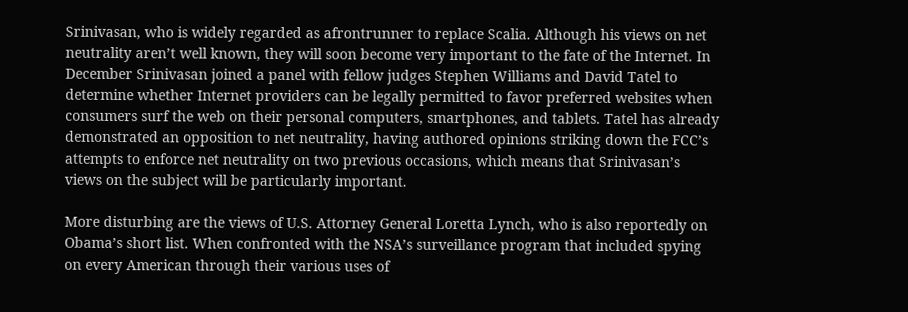Srinivasan, who is widely regarded as afrontrunner to replace Scalia. Although his views on net neutrality aren’t well known, they will soon become very important to the fate of the Internet. In December Srinivasan joined a panel with fellow judges Stephen Williams and David Tatel to determine whether Internet providers can be legally permitted to favor preferred websites when consumers surf the web on their personal computers, smartphones, and tablets. Tatel has already demonstrated an opposition to net neutrality, having authored opinions striking down the FCC’s attempts to enforce net neutrality on two previous occasions, which means that Srinivasan’s views on the subject will be particularly important.

More disturbing are the views of U.S. Attorney General Loretta Lynch, who is also reportedly on Obama’s short list. When confronted with the NSA’s surveillance program that included spying on every American through their various uses of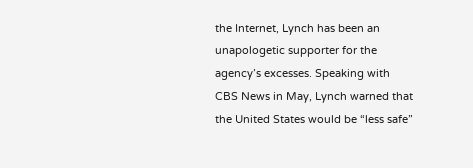the Internet, Lynch has been an unapologetic supporter for the agency’s excesses. Speaking with CBS News in May, Lynch warned that the United States would be “less safe”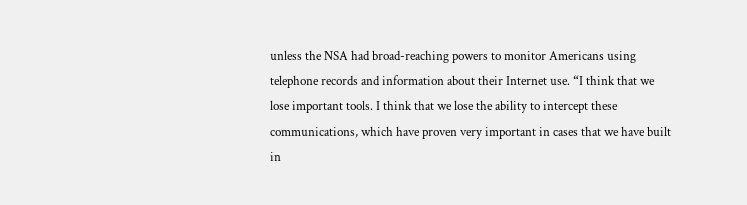unless the NSA had broad-reaching powers to monitor Americans using telephone records and information about their Internet use. “I think that we lose important tools. I think that we lose the ability to intercept these communications, which have proven very important in cases that we have built in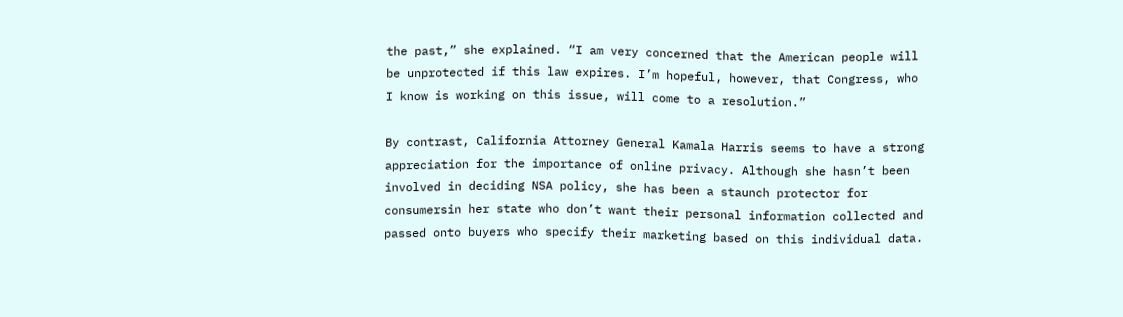the past,” she explained. “I am very concerned that the American people will be unprotected if this law expires. I’m hopeful, however, that Congress, who I know is working on this issue, will come to a resolution.”

By contrast, California Attorney General Kamala Harris seems to have a strong appreciation for the importance of online privacy. Although she hasn’t been involved in deciding NSA policy, she has been a staunch protector for consumersin her state who don’t want their personal information collected and passed onto buyers who specify their marketing based on this individual data.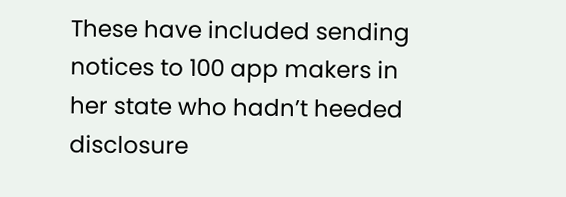These have included sending notices to 100 app makers in her state who hadn’t heeded disclosure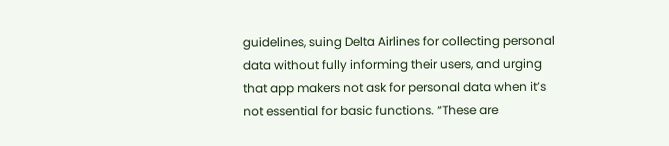guidelines, suing Delta Airlines for collecting personal data without fully informing their users, and urging that app makers not ask for personal data when it’s not essential for basic functions. “These are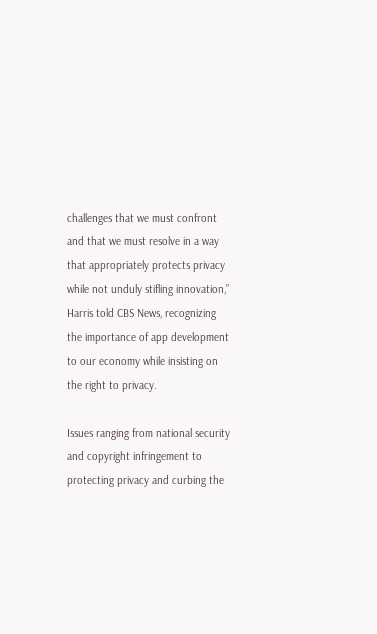challenges that we must confront and that we must resolve in a way that appropriately protects privacy while not unduly stifling innovation,” Harris told CBS News, recognizing the importance of app development to our economy while insisting on the right to privacy.

Issues ranging from national security and copyright infringement to protecting privacy and curbing the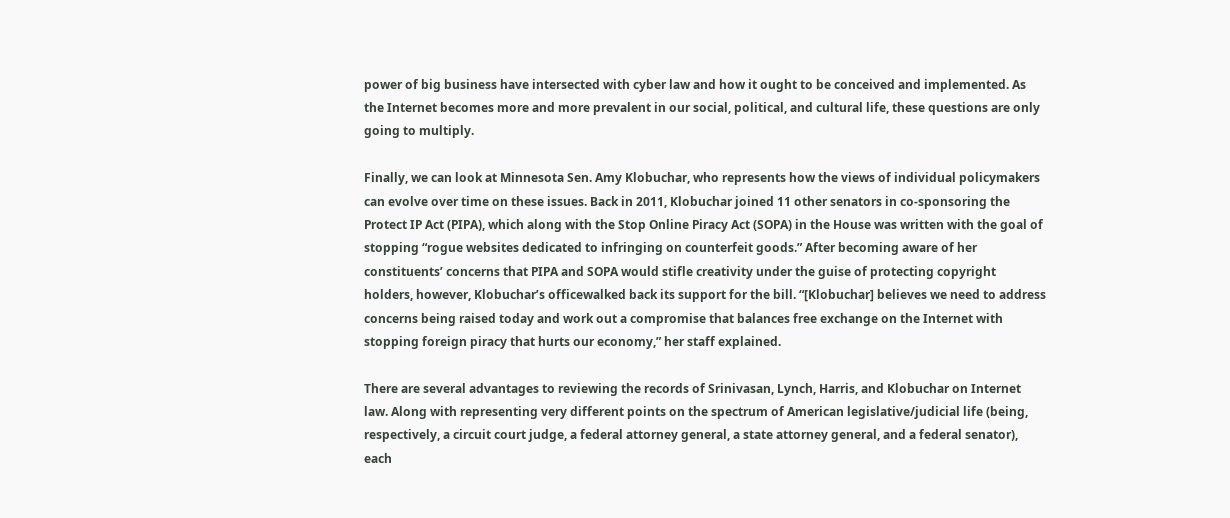power of big business have intersected with cyber law and how it ought to be conceived and implemented. As the Internet becomes more and more prevalent in our social, political, and cultural life, these questions are only going to multiply.

Finally, we can look at Minnesota Sen. Amy Klobuchar, who represents how the views of individual policymakers can evolve over time on these issues. Back in 2011, Klobuchar joined 11 other senators in co-sponsoring the Protect IP Act (PIPA), which along with the Stop Online Piracy Act (SOPA) in the House was written with the goal of stopping “rogue websites dedicated to infringing on counterfeit goods.” After becoming aware of her constituents’ concerns that PIPA and SOPA would stifle creativity under the guise of protecting copyright holders, however, Klobuchar’s officewalked back its support for the bill. “[Klobuchar] believes we need to address concerns being raised today and work out a compromise that balances free exchange on the Internet with stopping foreign piracy that hurts our economy,” her staff explained.

There are several advantages to reviewing the records of Srinivasan, Lynch, Harris, and Klobuchar on Internet law. Along with representing very different points on the spectrum of American legislative/judicial life (being, respectively, a circuit court judge, a federal attorney general, a state attorney general, and a federal senator), each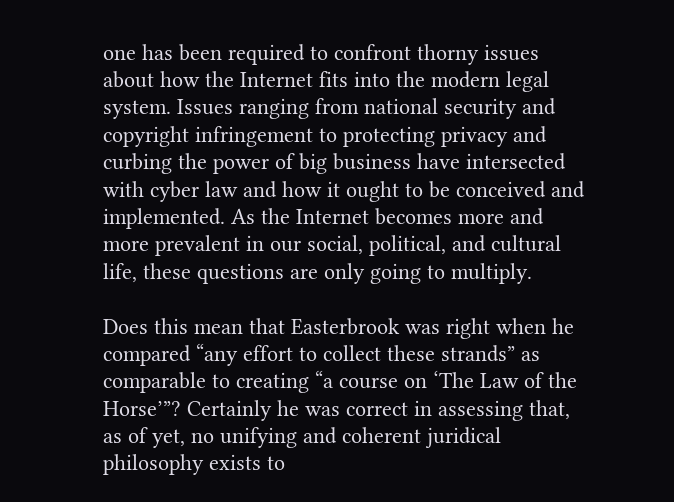one has been required to confront thorny issues about how the Internet fits into the modern legal system. Issues ranging from national security and copyright infringement to protecting privacy and curbing the power of big business have intersected with cyber law and how it ought to be conceived and implemented. As the Internet becomes more and more prevalent in our social, political, and cultural life, these questions are only going to multiply.

Does this mean that Easterbrook was right when he compared “any effort to collect these strands” as comparable to creating “a course on ‘The Law of the Horse’”? Certainly he was correct in assessing that, as of yet, no unifying and coherent juridical philosophy exists to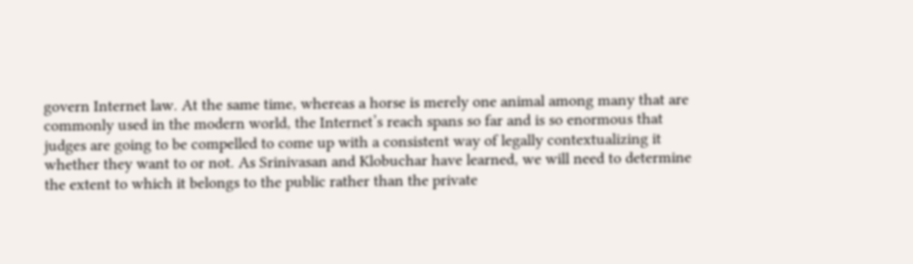govern Internet law. At the same time, whereas a horse is merely one animal among many that are commonly used in the modern world, the Internet’s reach spans so far and is so enormous that judges are going to be compelled to come up with a consistent way of legally contextualizing it whether they want to or not. As Srinivasan and Klobuchar have learned, we will need to determine the extent to which it belongs to the public rather than the private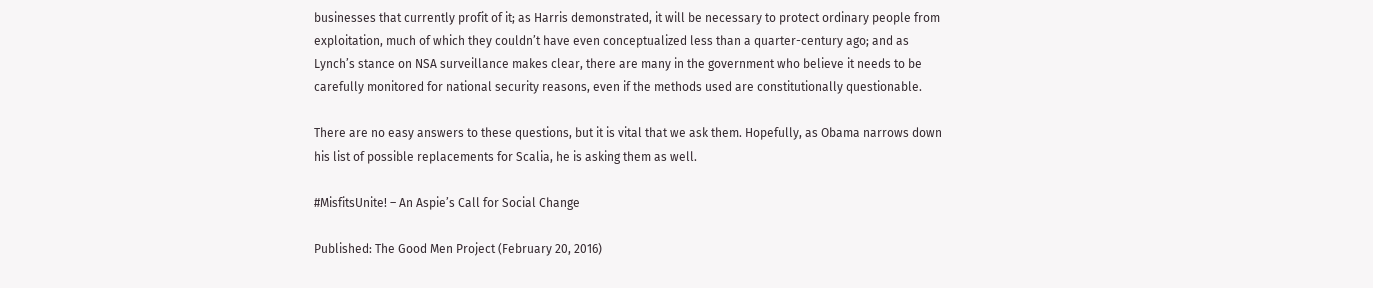businesses that currently profit of it; as Harris demonstrated, it will be necessary to protect ordinary people from exploitation, much of which they couldn’t have even conceptualized less than a quarter-century ago; and as Lynch’s stance on NSA surveillance makes clear, there are many in the government who believe it needs to be carefully monitored for national security reasons, even if the methods used are constitutionally questionable.

There are no easy answers to these questions, but it is vital that we ask them. Hopefully, as Obama narrows down his list of possible replacements for Scalia, he is asking them as well.

#MisfitsUnite! – An Aspie’s Call for Social Change

Published: The Good Men Project (February 20, 2016)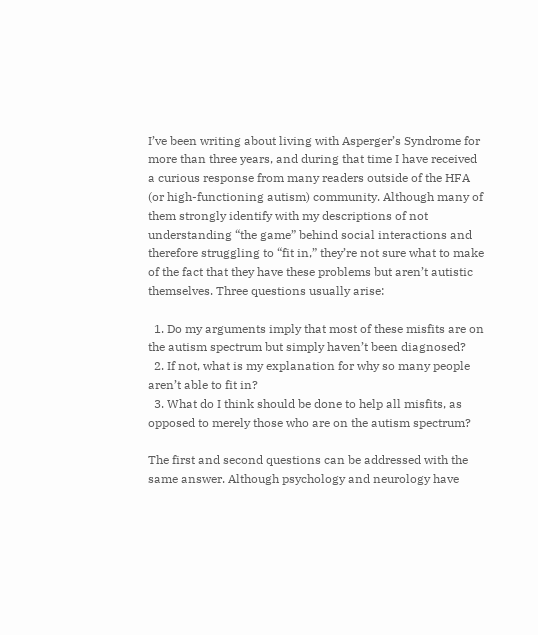I’ve been writing about living with Asperger’s Syndrome for more than three years, and during that time I have received a curious response from many readers outside of the HFA (or high-functioning autism) community. Although many of them strongly identify with my descriptions of not understanding “the game” behind social interactions and therefore struggling to “fit in,” they’re not sure what to make of the fact that they have these problems but aren’t autistic themselves. Three questions usually arise:

  1. Do my arguments imply that most of these misfits are on the autism spectrum but simply haven’t been diagnosed?
  2. If not, what is my explanation for why so many people aren’t able to fit in?
  3. What do I think should be done to help all misfits, as opposed to merely those who are on the autism spectrum?

The first and second questions can be addressed with the same answer. Although psychology and neurology have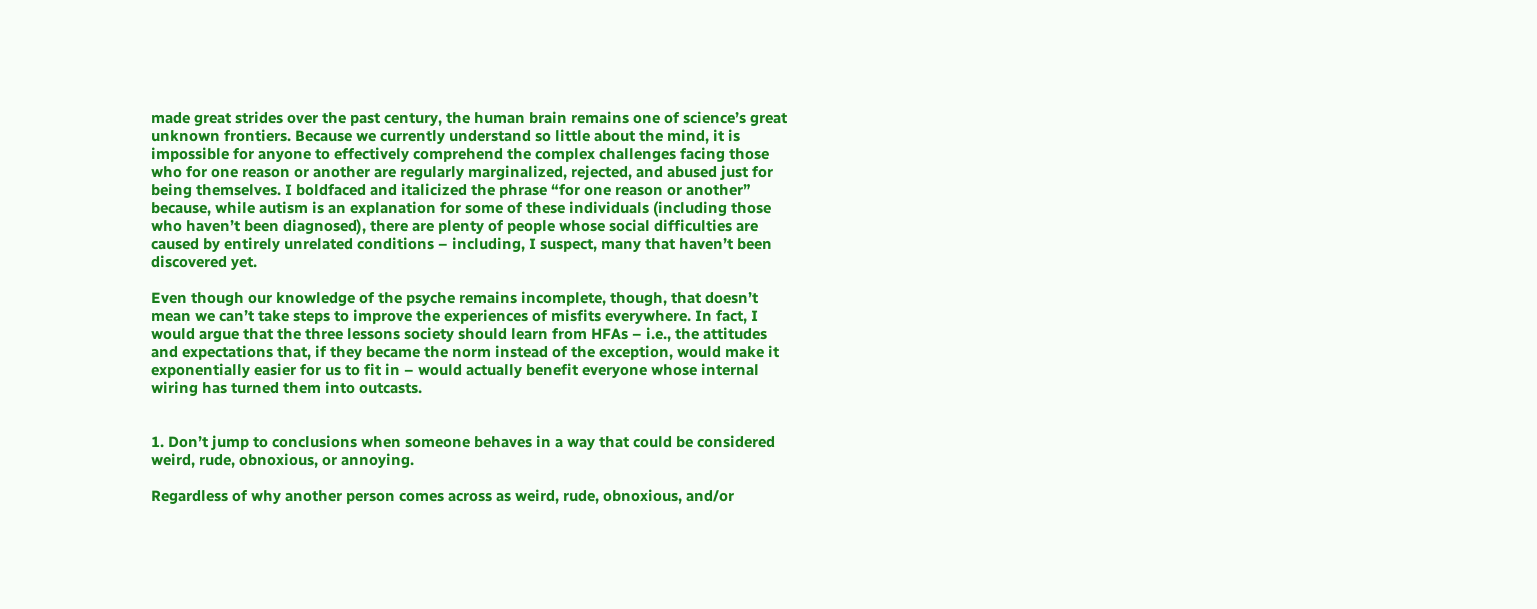made great strides over the past century, the human brain remains one of science’s great unknown frontiers. Because we currently understand so little about the mind, it is impossible for anyone to effectively comprehend the complex challenges facing those who for one reason or another are regularly marginalized, rejected, and abused just for being themselves. I boldfaced and italicized the phrase “for one reason or another” because, while autism is an explanation for some of these individuals (including those who haven’t been diagnosed), there are plenty of people whose social difficulties are caused by entirely unrelated conditions – including, I suspect, many that haven’t been discovered yet.

Even though our knowledge of the psyche remains incomplete, though, that doesn’t mean we can’t take steps to improve the experiences of misfits everywhere. In fact, I would argue that the three lessons society should learn from HFAs – i.e., the attitudes and expectations that, if they became the norm instead of the exception, would make it exponentially easier for us to fit in – would actually benefit everyone whose internal wiring has turned them into outcasts.


1. Don’t jump to conclusions when someone behaves in a way that could be considered weird, rude, obnoxious, or annoying.

Regardless of why another person comes across as weird, rude, obnoxious, and/or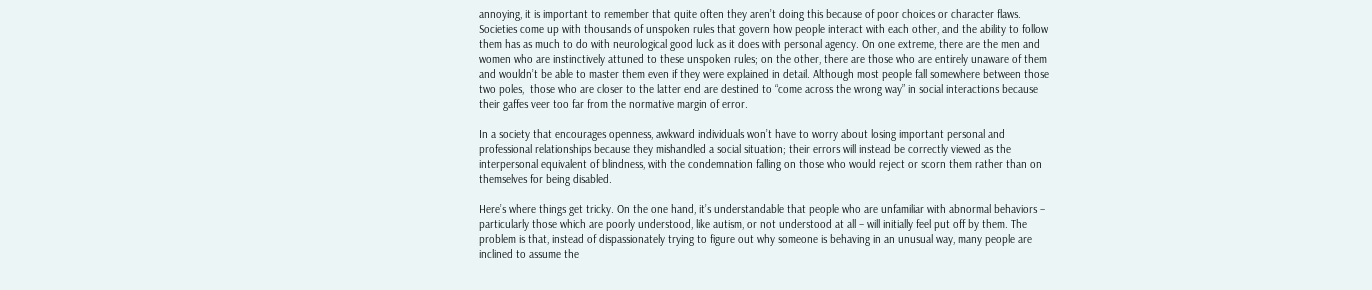annoying, it is important to remember that quite often they aren’t doing this because of poor choices or character flaws. Societies come up with thousands of unspoken rules that govern how people interact with each other, and the ability to follow them has as much to do with neurological good luck as it does with personal agency. On one extreme, there are the men and women who are instinctively attuned to these unspoken rules; on the other, there are those who are entirely unaware of them and wouldn’t be able to master them even if they were explained in detail. Although most people fall somewhere between those two poles,  those who are closer to the latter end are destined to “come across the wrong way” in social interactions because their gaffes veer too far from the normative margin of error.

In a society that encourages openness, awkward individuals won’t have to worry about losing important personal and professional relationships because they mishandled a social situation; their errors will instead be correctly viewed as the interpersonal equivalent of blindness, with the condemnation falling on those who would reject or scorn them rather than on themselves for being disabled.

Here’s where things get tricky. On the one hand, it’s understandable that people who are unfamiliar with abnormal behaviors – particularly those which are poorly understood, like autism, or not understood at all – will initially feel put off by them. The problem is that, instead of dispassionately trying to figure out why someone is behaving in an unusual way, many people are inclined to assume the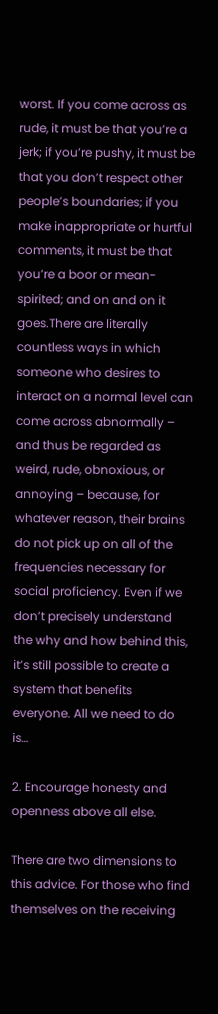worst. If you come across as rude, it must be that you’re a jerk; if you’re pushy, it must be that you don’t respect other people’s boundaries; if you make inappropriate or hurtful comments, it must be that you’re a boor or mean-spirited; and on and on it goes.There are literally countless ways in which someone who desires to interact on a normal level can come across abnormally – and thus be regarded as weird, rude, obnoxious, or annoying – because, for whatever reason, their brains do not pick up on all of the frequencies necessary for social proficiency. Even if we don’t precisely understand the why and how behind this, it’s still possible to create a system that benefits everyone. All we need to do is…

2. Encourage honesty and openness above all else.

There are two dimensions to this advice. For those who find themselves on the receiving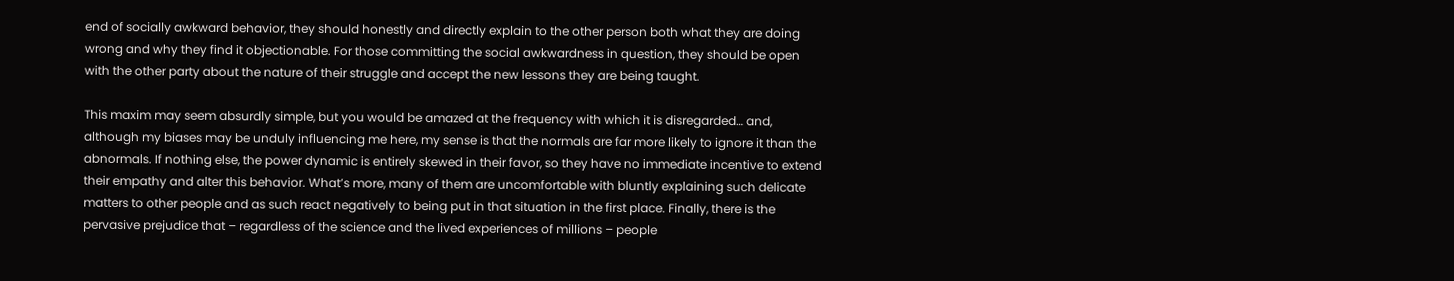end of socially awkward behavior, they should honestly and directly explain to the other person both what they are doing wrong and why they find it objectionable. For those committing the social awkwardness in question, they should be open with the other party about the nature of their struggle and accept the new lessons they are being taught.

This maxim may seem absurdly simple, but you would be amazed at the frequency with which it is disregarded… and, although my biases may be unduly influencing me here, my sense is that the normals are far more likely to ignore it than the abnormals. If nothing else, the power dynamic is entirely skewed in their favor, so they have no immediate incentive to extend their empathy and alter this behavior. What’s more, many of them are uncomfortable with bluntly explaining such delicate matters to other people and as such react negatively to being put in that situation in the first place. Finally, there is the pervasive prejudice that – regardless of the science and the lived experiences of millions – people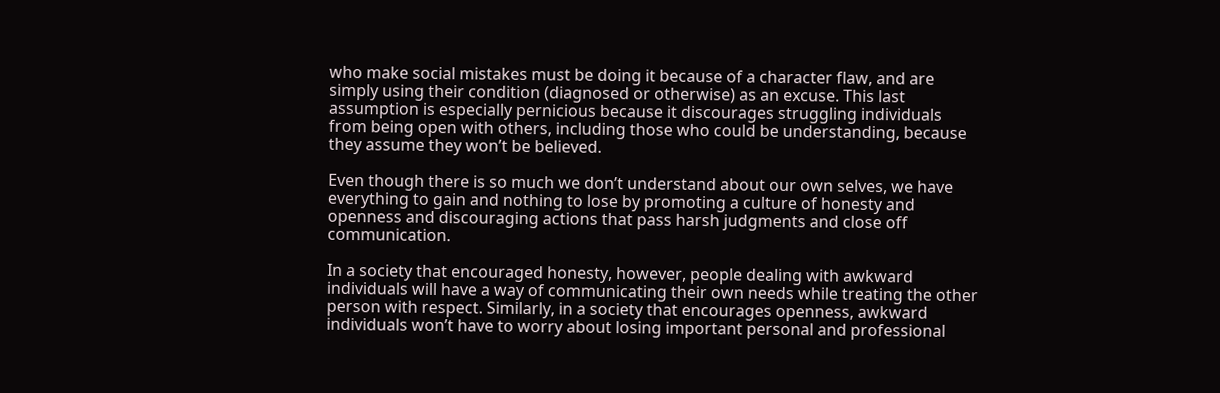who make social mistakes must be doing it because of a character flaw, and are simply using their condition (diagnosed or otherwise) as an excuse. This last assumption is especially pernicious because it discourages struggling individuals from being open with others, including those who could be understanding, because they assume they won’t be believed.

Even though there is so much we don’t understand about our own selves, we have everything to gain and nothing to lose by promoting a culture of honesty and openness and discouraging actions that pass harsh judgments and close off communication.

In a society that encouraged honesty, however, people dealing with awkward individuals will have a way of communicating their own needs while treating the other person with respect. Similarly, in a society that encourages openness, awkward individuals won’t have to worry about losing important personal and professional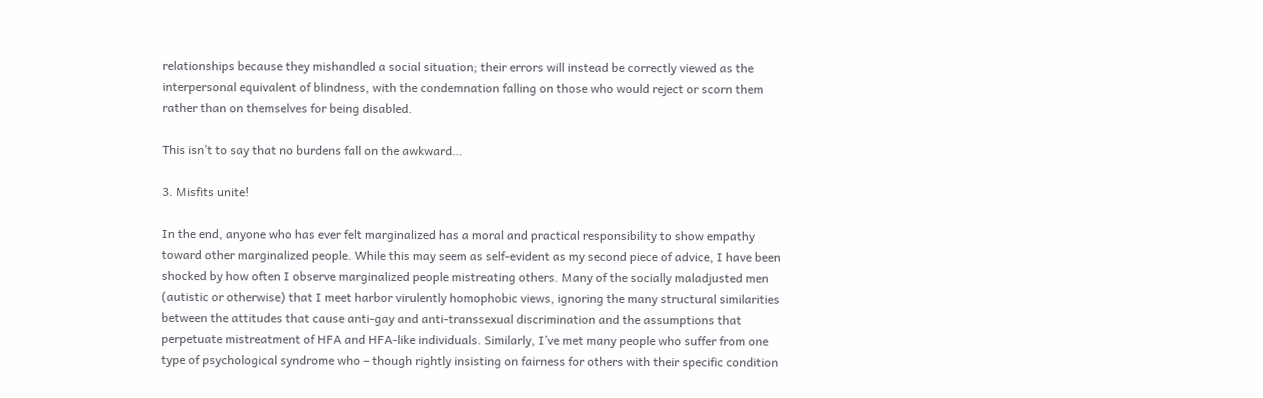relationships because they mishandled a social situation; their errors will instead be correctly viewed as the interpersonal equivalent of blindness, with the condemnation falling on those who would reject or scorn them rather than on themselves for being disabled.

This isn’t to say that no burdens fall on the awkward…

3. Misfits unite!

In the end, anyone who has ever felt marginalized has a moral and practical responsibility to show empathy toward other marginalized people. While this may seem as self-evident as my second piece of advice, I have been shocked by how often I observe marginalized people mistreating others. Many of the socially maladjusted men (autistic or otherwise) that I meet harbor virulently homophobic views, ignoring the many structural similarities between the attitudes that cause anti-gay and anti-transsexual discrimination and the assumptions that perpetuate mistreatment of HFA and HFA-like individuals. Similarly, I’ve met many people who suffer from one type of psychological syndrome who – though rightly insisting on fairness for others with their specific condition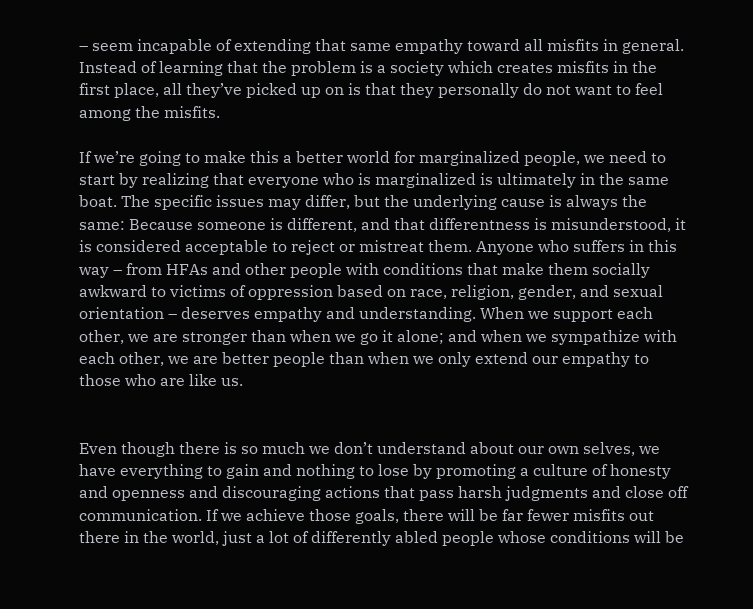– seem incapable of extending that same empathy toward all misfits in general. Instead of learning that the problem is a society which creates misfits in the first place, all they’ve picked up on is that they personally do not want to feel among the misfits.

If we’re going to make this a better world for marginalized people, we need to start by realizing that everyone who is marginalized is ultimately in the same boat. The specific issues may differ, but the underlying cause is always the same: Because someone is different, and that differentness is misunderstood, it is considered acceptable to reject or mistreat them. Anyone who suffers in this way – from HFAs and other people with conditions that make them socially awkward to victims of oppression based on race, religion, gender, and sexual orientation – deserves empathy and understanding. When we support each other, we are stronger than when we go it alone; and when we sympathize with each other, we are better people than when we only extend our empathy to those who are like us.


Even though there is so much we don’t understand about our own selves, we have everything to gain and nothing to lose by promoting a culture of honesty and openness and discouraging actions that pass harsh judgments and close off communication. If we achieve those goals, there will be far fewer misfits out there in the world, just a lot of differently abled people whose conditions will be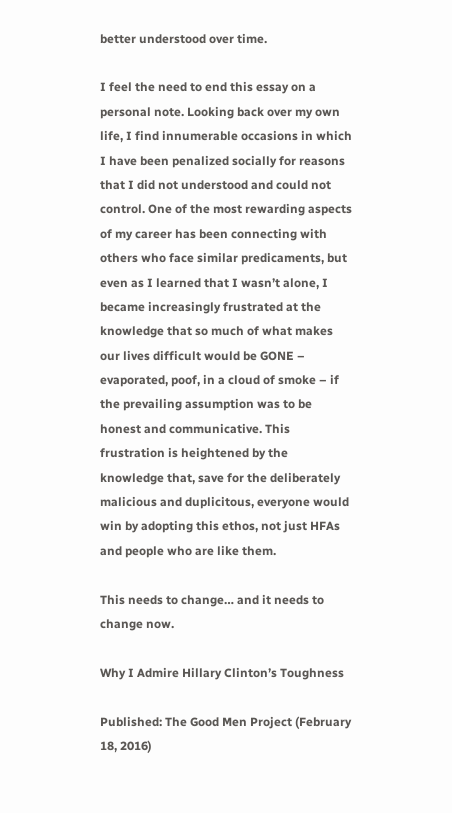better understood over time.

I feel the need to end this essay on a personal note. Looking back over my own life, I find innumerable occasions in which I have been penalized socially for reasons that I did not understood and could not control. One of the most rewarding aspects of my career has been connecting with others who face similar predicaments, but even as I learned that I wasn’t alone, I became increasingly frustrated at the knowledge that so much of what makes our lives difficult would be GONE – evaporated, poof, in a cloud of smoke – if the prevailing assumption was to be honest and communicative. This frustration is heightened by the knowledge that, save for the deliberately malicious and duplicitous, everyone would win by adopting this ethos, not just HFAs and people who are like them.

This needs to change… and it needs to change now.

Why I Admire Hillary Clinton’s Toughness

Published: The Good Men Project (February 18, 2016)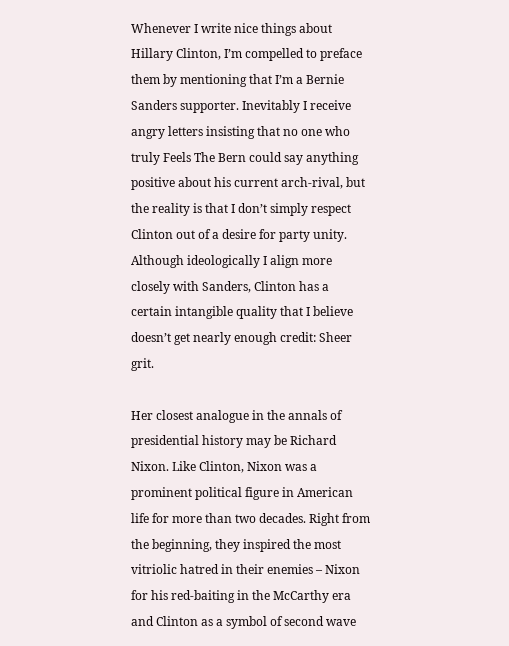Whenever I write nice things about Hillary Clinton, I’m compelled to preface them by mentioning that I’m a Bernie Sanders supporter. Inevitably I receive angry letters insisting that no one who truly Feels The Bern could say anything positive about his current arch-rival, but the reality is that I don’t simply respect Clinton out of a desire for party unity. Although ideologically I align more closely with Sanders, Clinton has a certain intangible quality that I believe doesn’t get nearly enough credit: Sheer grit.

Her closest analogue in the annals of presidential history may be Richard Nixon. Like Clinton, Nixon was a prominent political figure in American life for more than two decades. Right from the beginning, they inspired the most vitriolic hatred in their enemies – Nixon for his red-baiting in the McCarthy era and Clinton as a symbol of second wave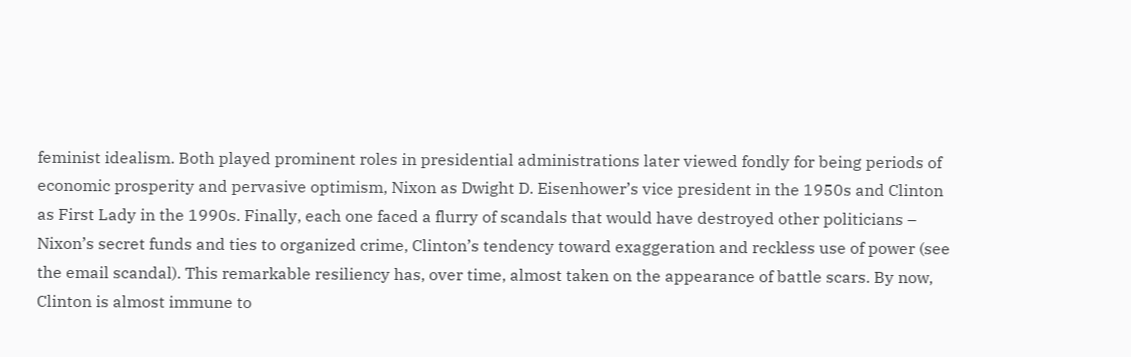feminist idealism. Both played prominent roles in presidential administrations later viewed fondly for being periods of economic prosperity and pervasive optimism, Nixon as Dwight D. Eisenhower’s vice president in the 1950s and Clinton as First Lady in the 1990s. Finally, each one faced a flurry of scandals that would have destroyed other politicians – Nixon’s secret funds and ties to organized crime, Clinton’s tendency toward exaggeration and reckless use of power (see the email scandal). This remarkable resiliency has, over time, almost taken on the appearance of battle scars. By now, Clinton is almost immune to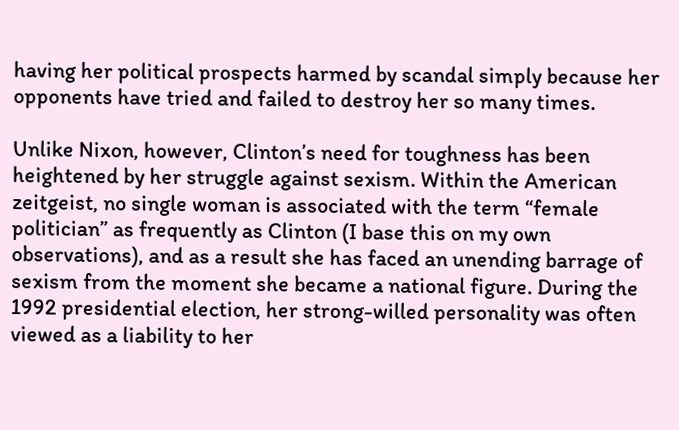having her political prospects harmed by scandal simply because her opponents have tried and failed to destroy her so many times.

Unlike Nixon, however, Clinton’s need for toughness has been heightened by her struggle against sexism. Within the American zeitgeist, no single woman is associated with the term “female politician” as frequently as Clinton (I base this on my own observations), and as a result she has faced an unending barrage of sexism from the moment she became a national figure. During the 1992 presidential election, her strong-willed personality was often viewed as a liability to her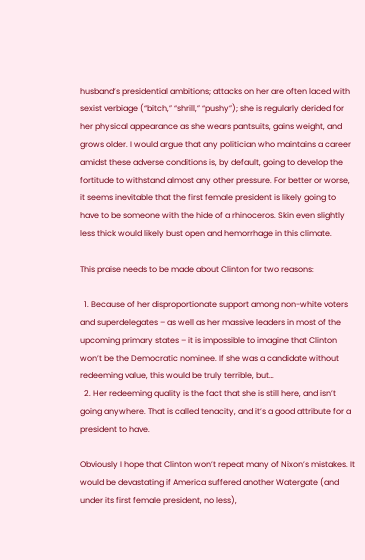husband’s presidential ambitions; attacks on her are often laced with sexist verbiage (“bitch,” “shrill,” “pushy”); she is regularly derided for her physical appearance as she wears pantsuits, gains weight, and grows older. I would argue that any politician who maintains a career amidst these adverse conditions is, by default, going to develop the fortitude to withstand almost any other pressure. For better or worse, it seems inevitable that the first female president is likely going to have to be someone with the hide of a rhinoceros. Skin even slightly less thick would likely bust open and hemorrhage in this climate.

This praise needs to be made about Clinton for two reasons:

  1. Because of her disproportionate support among non-white voters and superdelegates – as well as her massive leaders in most of the upcoming primary states – it is impossible to imagine that Clinton won’t be the Democratic nominee. If she was a candidate without redeeming value, this would be truly terrible, but…
  2. Her redeeming quality is the fact that she is still here, and isn’t going anywhere. That is called tenacity, and it’s a good attribute for a president to have.

Obviously I hope that Clinton won’t repeat many of Nixon’s mistakes. It would be devastating if America suffered another Watergate (and under its first female president, no less),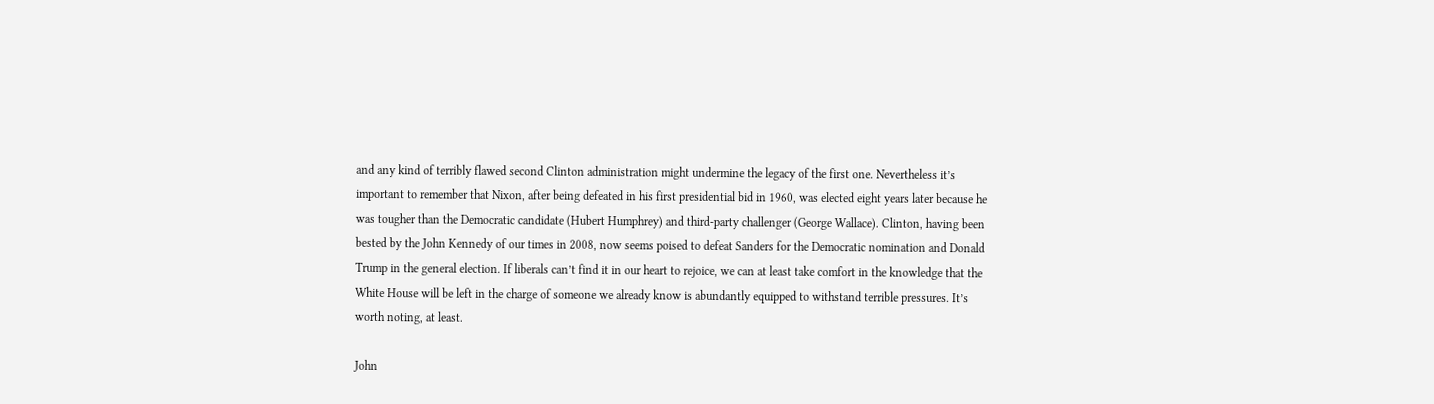and any kind of terribly flawed second Clinton administration might undermine the legacy of the first one. Nevertheless it’s important to remember that Nixon, after being defeated in his first presidential bid in 1960, was elected eight years later because he was tougher than the Democratic candidate (Hubert Humphrey) and third-party challenger (George Wallace). Clinton, having been bested by the John Kennedy of our times in 2008, now seems poised to defeat Sanders for the Democratic nomination and Donald Trump in the general election. If liberals can’t find it in our heart to rejoice, we can at least take comfort in the knowledge that the White House will be left in the charge of someone we already know is abundantly equipped to withstand terrible pressures. It’s worth noting, at least.

John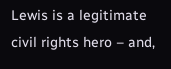Lewis is a legitimate civil rights hero – and,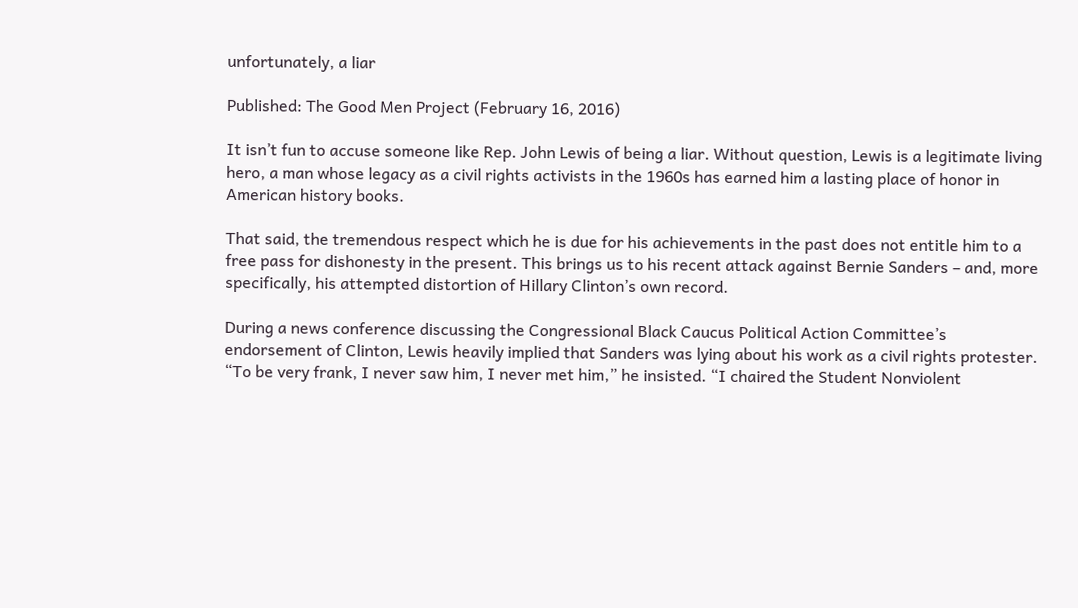unfortunately, a liar

Published: The Good Men Project (February 16, 2016)

It isn’t fun to accuse someone like Rep. John Lewis of being a liar. Without question, Lewis is a legitimate living hero, a man whose legacy as a civil rights activists in the 1960s has earned him a lasting place of honor in American history books.

That said, the tremendous respect which he is due for his achievements in the past does not entitle him to a free pass for dishonesty in the present. This brings us to his recent attack against Bernie Sanders – and, more specifically, his attempted distortion of Hillary Clinton’s own record.

During a news conference discussing the Congressional Black Caucus Political Action Committee’s endorsement of Clinton, Lewis heavily implied that Sanders was lying about his work as a civil rights protester. “To be very frank, I never saw him, I never met him,” he insisted. “I chaired the Student Nonviolent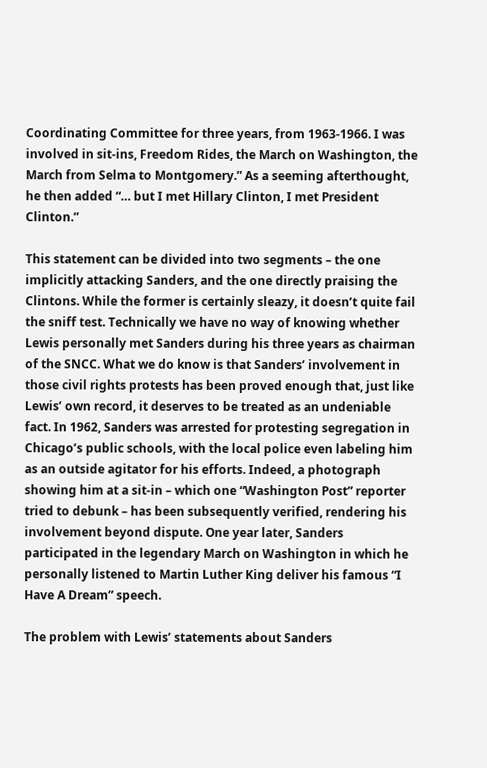Coordinating Committee for three years, from 1963-1966. I was involved in sit-ins, Freedom Rides, the March on Washington, the March from Selma to Montgomery.” As a seeming afterthought, he then added “… but I met Hillary Clinton, I met President Clinton.”

This statement can be divided into two segments – the one implicitly attacking Sanders, and the one directly praising the Clintons. While the former is certainly sleazy, it doesn’t quite fail the sniff test. Technically we have no way of knowing whether Lewis personally met Sanders during his three years as chairman of the SNCC. What we do know is that Sanders’ involvement in those civil rights protests has been proved enough that, just like Lewis’ own record, it deserves to be treated as an undeniable fact. In 1962, Sanders was arrested for protesting segregation in Chicago’s public schools, with the local police even labeling him as an outside agitator for his efforts. Indeed, a photograph showing him at a sit-in – which one “Washington Post” reporter tried to debunk – has been subsequently verified, rendering his involvement beyond dispute. One year later, Sanders participated in the legendary March on Washington in which he personally listened to Martin Luther King deliver his famous “I Have A Dream” speech.

The problem with Lewis’ statements about Sanders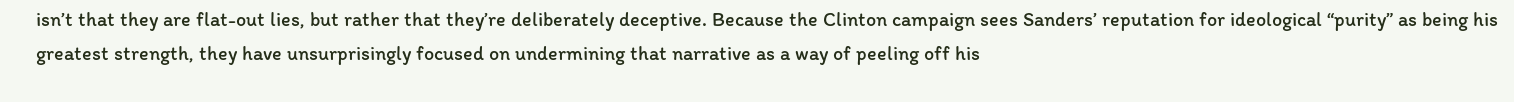isn’t that they are flat-out lies, but rather that they’re deliberately deceptive. Because the Clinton campaign sees Sanders’ reputation for ideological “purity” as being his greatest strength, they have unsurprisingly focused on undermining that narrative as a way of peeling off his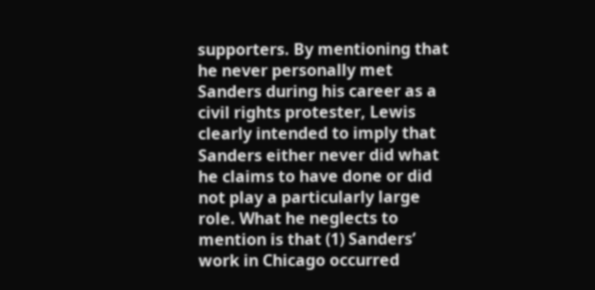supporters. By mentioning that he never personally met Sanders during his career as a civil rights protester, Lewis clearly intended to imply that Sanders either never did what he claims to have done or did not play a particularly large role. What he neglects to mention is that (1) Sanders’ work in Chicago occurred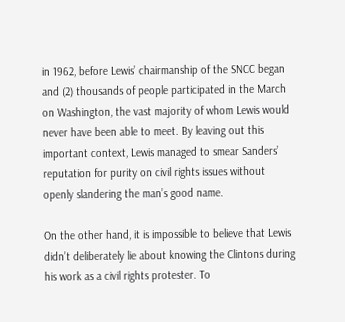in 1962, before Lewis’ chairmanship of the SNCC began and (2) thousands of people participated in the March on Washington, the vast majority of whom Lewis would never have been able to meet. By leaving out this important context, Lewis managed to smear Sanders’ reputation for purity on civil rights issues without openly slandering the man’s good name.

On the other hand, it is impossible to believe that Lewis didn’t deliberately lie about knowing the Clintons during his work as a civil rights protester. To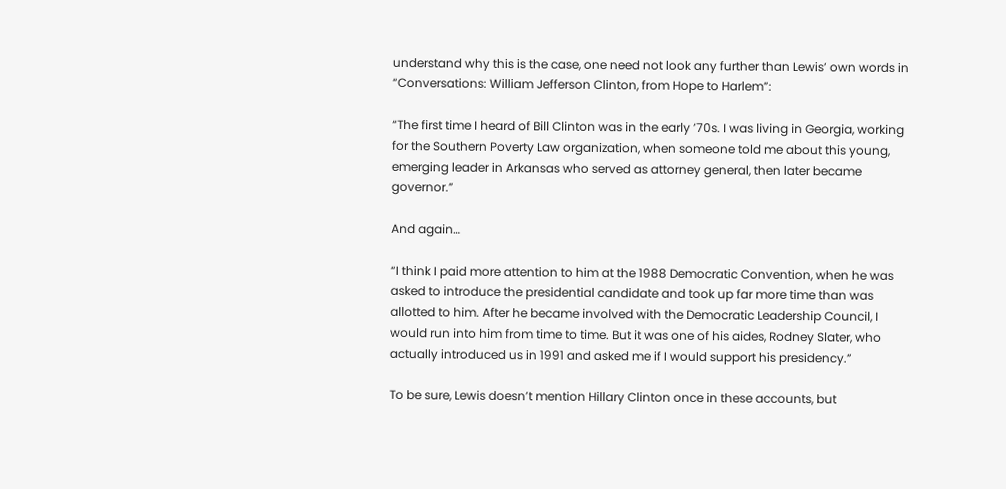understand why this is the case, one need not look any further than Lewis’ own words in “Conversations: William Jefferson Clinton, from Hope to Harlem”:

“The first time I heard of Bill Clinton was in the early ’70s. I was living in Georgia, working for the Southern Poverty Law organization, when someone told me about this young, emerging leader in Arkansas who served as attorney general, then later became governor.”

And again…

“I think I paid more attention to him at the 1988 Democratic Convention, when he was asked to introduce the presidential candidate and took up far more time than was allotted to him. After he became involved with the Democratic Leadership Council, I would run into him from time to time. But it was one of his aides, Rodney Slater, who actually introduced us in 1991 and asked me if I would support his presidency.”

To be sure, Lewis doesn’t mention Hillary Clinton once in these accounts, but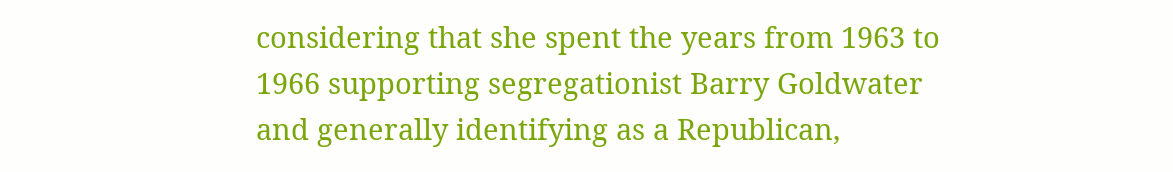considering that she spent the years from 1963 to 1966 supporting segregationist Barry Goldwater and generally identifying as a Republican,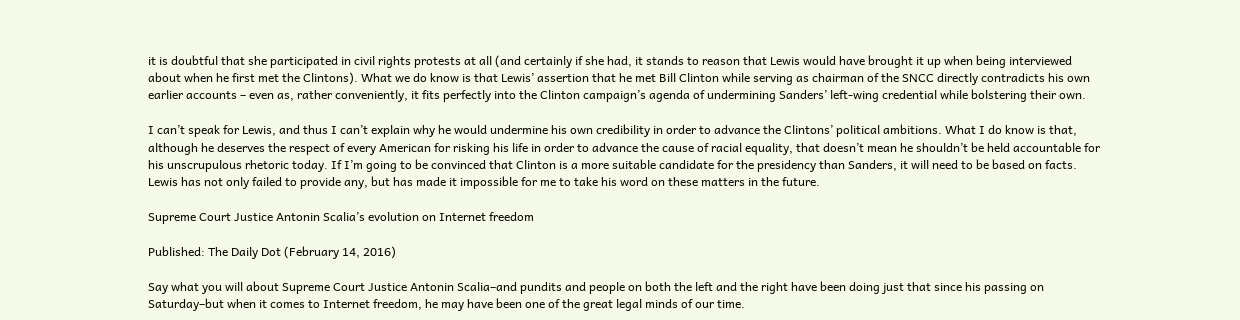it is doubtful that she participated in civil rights protests at all (and certainly if she had, it stands to reason that Lewis would have brought it up when being interviewed about when he first met the Clintons). What we do know is that Lewis’ assertion that he met Bill Clinton while serving as chairman of the SNCC directly contradicts his own earlier accounts – even as, rather conveniently, it fits perfectly into the Clinton campaign’s agenda of undermining Sanders’ left-wing credential while bolstering their own.

I can’t speak for Lewis, and thus I can’t explain why he would undermine his own credibility in order to advance the Clintons’ political ambitions. What I do know is that, although he deserves the respect of every American for risking his life in order to advance the cause of racial equality, that doesn’t mean he shouldn’t be held accountable for his unscrupulous rhetoric today. If I’m going to be convinced that Clinton is a more suitable candidate for the presidency than Sanders, it will need to be based on facts. Lewis has not only failed to provide any, but has made it impossible for me to take his word on these matters in the future.

Supreme Court Justice Antonin Scalia’s evolution on Internet freedom

Published: The Daily Dot (February 14, 2016)

Say what you will about Supreme Court Justice Antonin Scalia–and pundits and people on both the left and the right have been doing just that since his passing on Saturday–but when it comes to Internet freedom, he may have been one of the great legal minds of our time.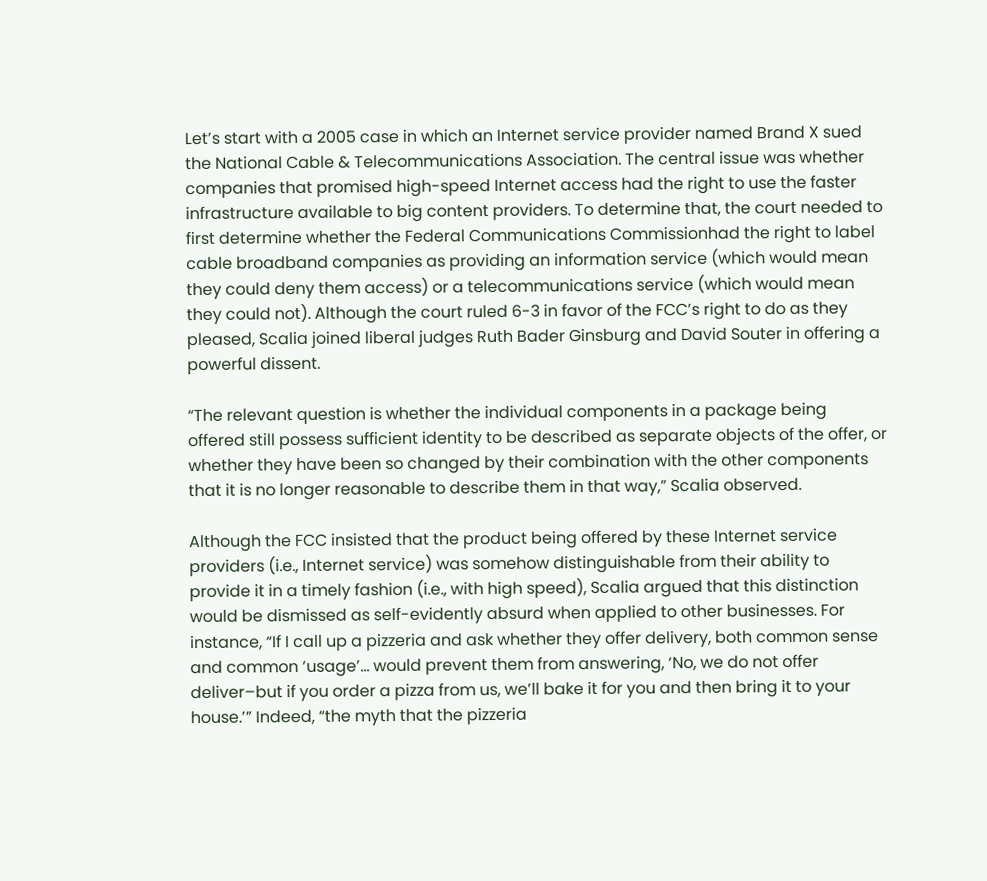Let’s start with a 2005 case in which an Internet service provider named Brand X sued the National Cable & Telecommunications Association. The central issue was whether companies that promised high-speed Internet access had the right to use the faster infrastructure available to big content providers. To determine that, the court needed to first determine whether the Federal Communications Commissionhad the right to label cable broadband companies as providing an information service (which would mean they could deny them access) or a telecommunications service (which would mean they could not). Although the court ruled 6-3 in favor of the FCC’s right to do as they pleased, Scalia joined liberal judges Ruth Bader Ginsburg and David Souter in offering a powerful dissent.

“The relevant question is whether the individual components in a package being offered still possess sufficient identity to be described as separate objects of the offer, or whether they have been so changed by their combination with the other components that it is no longer reasonable to describe them in that way,” Scalia observed.

Although the FCC insisted that the product being offered by these Internet service providers (i.e., Internet service) was somehow distinguishable from their ability to provide it in a timely fashion (i.e., with high speed), Scalia argued that this distinction would be dismissed as self-evidently absurd when applied to other businesses. For instance, “If I call up a pizzeria and ask whether they offer delivery, both common sense and common ‘usage’… would prevent them from answering, ‘No, we do not offer deliver–but if you order a pizza from us, we’ll bake it for you and then bring it to your house.’” Indeed, “the myth that the pizzeria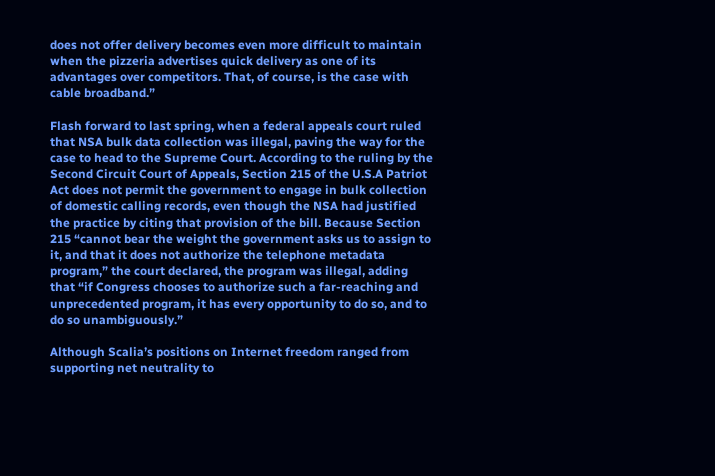does not offer delivery becomes even more difficult to maintain when the pizzeria advertises quick delivery as one of its advantages over competitors. That, of course, is the case with cable broadband.”

Flash forward to last spring, when a federal appeals court ruled that NSA bulk data collection was illegal, paving the way for the case to head to the Supreme Court. According to the ruling by the Second Circuit Court of Appeals, Section 215 of the U.S.A Patriot Act does not permit the government to engage in bulk collection of domestic calling records, even though the NSA had justified the practice by citing that provision of the bill. Because Section 215 “cannot bear the weight the government asks us to assign to it, and that it does not authorize the telephone metadata program,” the court declared, the program was illegal, adding that “if Congress chooses to authorize such a far-reaching and unprecedented program, it has every opportunity to do so, and to do so unambiguously.”

Although Scalia’s positions on Internet freedom ranged from supporting net neutrality to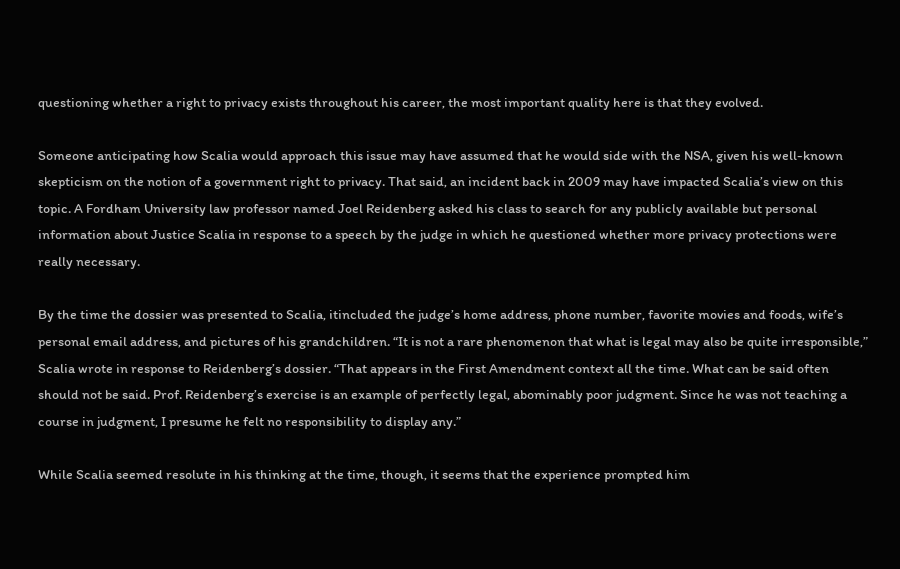questioning whether a right to privacy exists throughout his career, the most important quality here is that they evolved.

Someone anticipating how Scalia would approach this issue may have assumed that he would side with the NSA, given his well-known skepticism on the notion of a government right to privacy. That said, an incident back in 2009 may have impacted Scalia’s view on this topic. A Fordham University law professor named Joel Reidenberg asked his class to search for any publicly available but personal information about Justice Scalia in response to a speech by the judge in which he questioned whether more privacy protections were really necessary.

By the time the dossier was presented to Scalia, itincluded the judge’s home address, phone number, favorite movies and foods, wife’s personal email address, and pictures of his grandchildren. “It is not a rare phenomenon that what is legal may also be quite irresponsible,” Scalia wrote in response to Reidenberg’s dossier. “That appears in the First Amendment context all the time. What can be said often should not be said. Prof. Reidenberg’s exercise is an example of perfectly legal, abominably poor judgment. Since he was not teaching a course in judgment, I presume he felt no responsibility to display any.”

While Scalia seemed resolute in his thinking at the time, though, it seems that the experience prompted him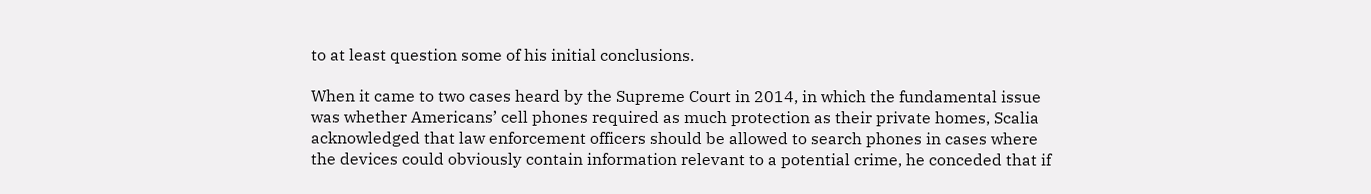to at least question some of his initial conclusions.

When it came to two cases heard by the Supreme Court in 2014, in which the fundamental issue was whether Americans’ cell phones required as much protection as their private homes, Scalia acknowledged that law enforcement officers should be allowed to search phones in cases where the devices could obviously contain information relevant to a potential crime, he conceded that if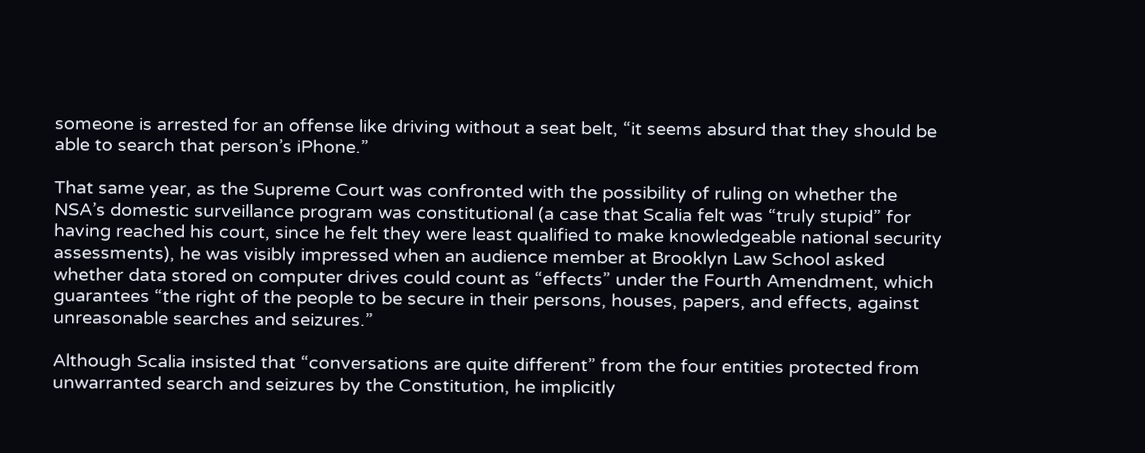someone is arrested for an offense like driving without a seat belt, “it seems absurd that they should be able to search that person’s iPhone.”

That same year, as the Supreme Court was confronted with the possibility of ruling on whether the NSA’s domestic surveillance program was constitutional (a case that Scalia felt was “truly stupid” for having reached his court, since he felt they were least qualified to make knowledgeable national security assessments), he was visibly impressed when an audience member at Brooklyn Law School asked whether data stored on computer drives could count as “effects” under the Fourth Amendment, which guarantees “the right of the people to be secure in their persons, houses, papers, and effects, against unreasonable searches and seizures.”

Although Scalia insisted that “conversations are quite different” from the four entities protected from unwarranted search and seizures by the Constitution, he implicitly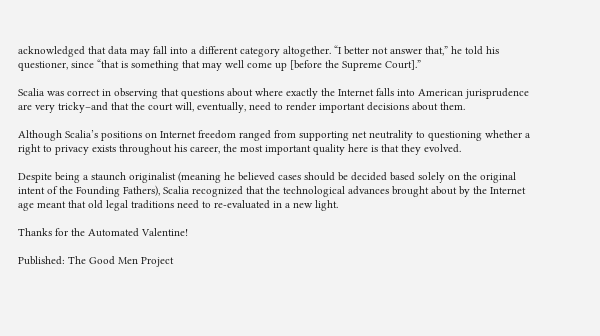acknowledged that data may fall into a different category altogether. “I better not answer that,” he told his questioner, since “that is something that may well come up [before the Supreme Court].”

Scalia was correct in observing that questions about where exactly the Internet falls into American jurisprudence are very tricky–and that the court will, eventually, need to render important decisions about them.

Although Scalia’s positions on Internet freedom ranged from supporting net neutrality to questioning whether a right to privacy exists throughout his career, the most important quality here is that they evolved.

Despite being a staunch originalist (meaning he believed cases should be decided based solely on the original intent of the Founding Fathers), Scalia recognized that the technological advances brought about by the Internet age meant that old legal traditions need to re-evaluated in a new light.

Thanks for the Automated Valentine!

Published: The Good Men Project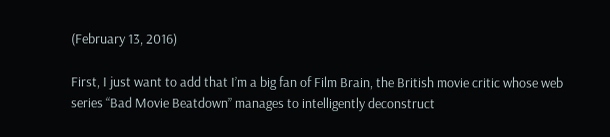(February 13, 2016)

First, I just want to add that I’m a big fan of Film Brain, the British movie critic whose web series “Bad Movie Beatdown” manages to intelligently deconstruct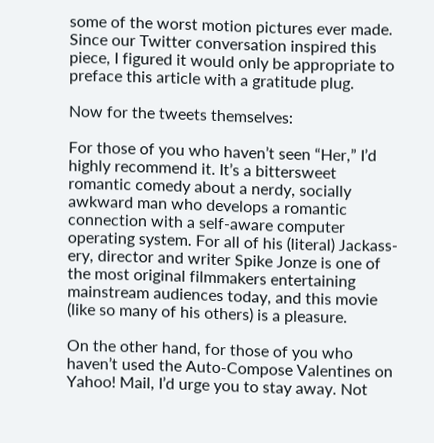some of the worst motion pictures ever made. Since our Twitter conversation inspired this piece, I figured it would only be appropriate to preface this article with a gratitude plug.

Now for the tweets themselves:

For those of you who haven’t seen “Her,” I’d highly recommend it. It’s a bittersweet romantic comedy about a nerdy, socially awkward man who develops a romantic connection with a self-aware computer operating system. For all of his (literal) Jackass-ery, director and writer Spike Jonze is one of the most original filmmakers entertaining mainstream audiences today, and this movie (like so many of his others) is a pleasure.

On the other hand, for those of you who haven’t used the Auto-Compose Valentines on Yahoo! Mail, I’d urge you to stay away. Not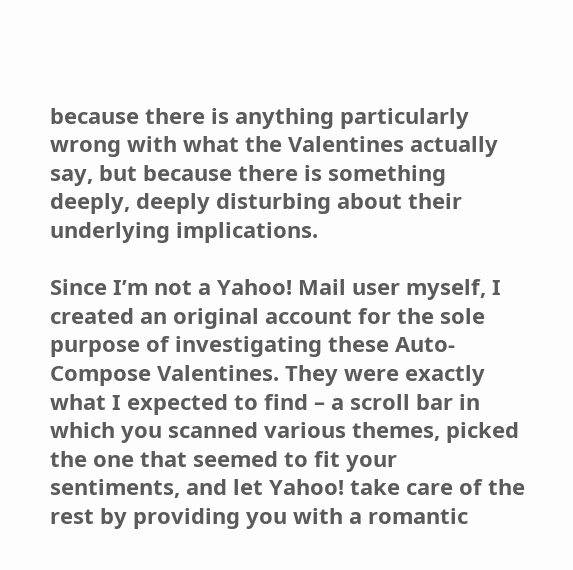because there is anything particularly wrong with what the Valentines actually say, but because there is something deeply, deeply disturbing about their underlying implications.

Since I’m not a Yahoo! Mail user myself, I created an original account for the sole purpose of investigating these Auto-Compose Valentines. They were exactly what I expected to find – a scroll bar in which you scanned various themes, picked the one that seemed to fit your sentiments, and let Yahoo! take care of the rest by providing you with a romantic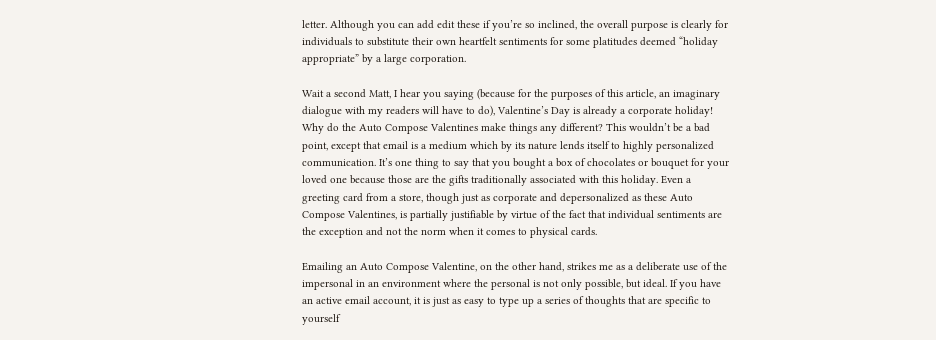letter. Although you can add edit these if you’re so inclined, the overall purpose is clearly for individuals to substitute their own heartfelt sentiments for some platitudes deemed “holiday appropriate” by a large corporation.

Wait a second Matt, I hear you saying (because for the purposes of this article, an imaginary dialogue with my readers will have to do), Valentine’s Day is already a corporate holiday! Why do the Auto Compose Valentines make things any different? This wouldn’t be a bad point, except that email is a medium which by its nature lends itself to highly personalized communication. It’s one thing to say that you bought a box of chocolates or bouquet for your loved one because those are the gifts traditionally associated with this holiday. Even a greeting card from a store, though just as corporate and depersonalized as these Auto Compose Valentines, is partially justifiable by virtue of the fact that individual sentiments are the exception and not the norm when it comes to physical cards.

Emailing an Auto Compose Valentine, on the other hand, strikes me as a deliberate use of the impersonal in an environment where the personal is not only possible, but ideal. If you have an active email account, it is just as easy to type up a series of thoughts that are specific to yourself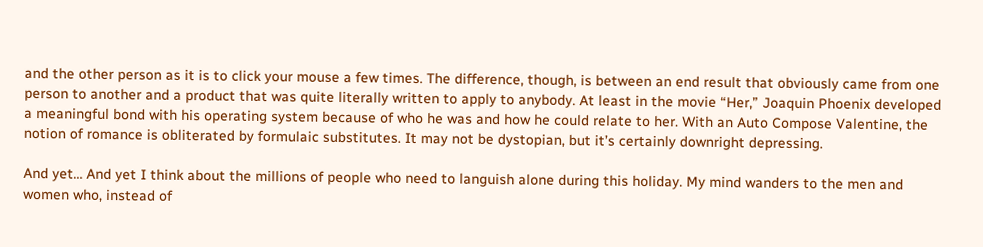and the other person as it is to click your mouse a few times. The difference, though, is between an end result that obviously came from one person to another and a product that was quite literally written to apply to anybody. At least in the movie “Her,” Joaquin Phoenix developed a meaningful bond with his operating system because of who he was and how he could relate to her. With an Auto Compose Valentine, the notion of romance is obliterated by formulaic substitutes. It may not be dystopian, but it’s certainly downright depressing.

And yet… And yet I think about the millions of people who need to languish alone during this holiday. My mind wanders to the men and women who, instead of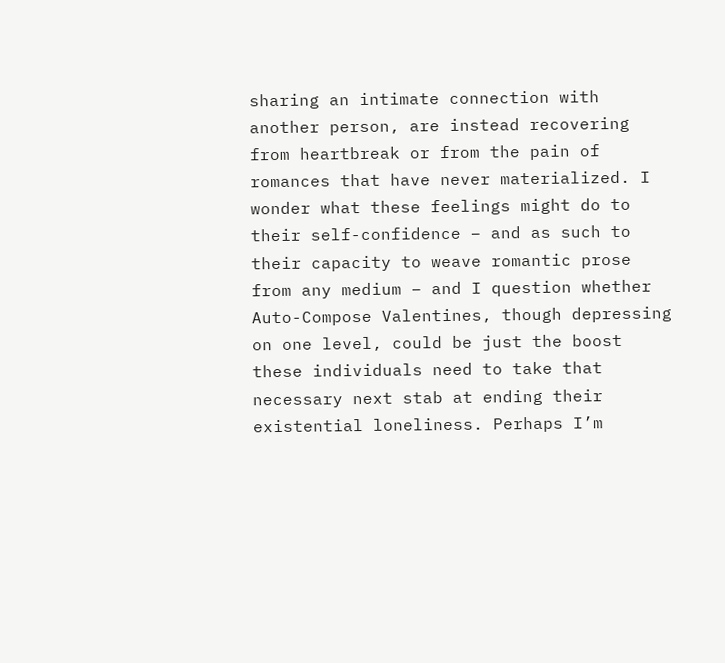sharing an intimate connection with another person, are instead recovering from heartbreak or from the pain of romances that have never materialized. I wonder what these feelings might do to their self-confidence – and as such to their capacity to weave romantic prose from any medium – and I question whether Auto-Compose Valentines, though depressing on one level, could be just the boost these individuals need to take that necessary next stab at ending their existential loneliness. Perhaps I’m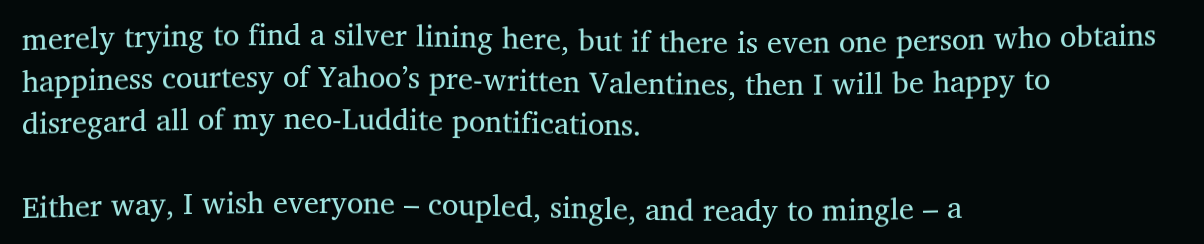merely trying to find a silver lining here, but if there is even one person who obtains happiness courtesy of Yahoo’s pre-written Valentines, then I will be happy to disregard all of my neo-Luddite pontifications.

Either way, I wish everyone – coupled, single, and ready to mingle – a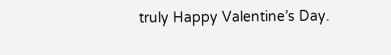truly Happy Valentine’s Day.